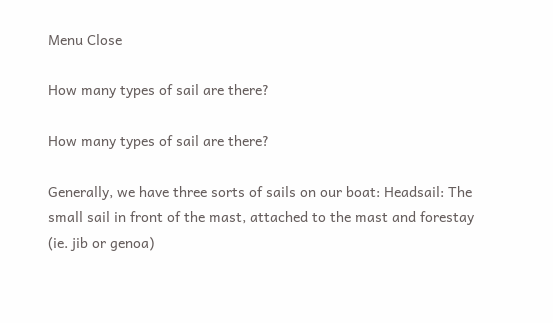Menu Close

How many types of sail are there?

How many types of sail are there?

Generally, we have three sorts of sails on our boat: Headsail: The small sail in front of the mast, attached to the mast and forestay (ie. jib or genoa)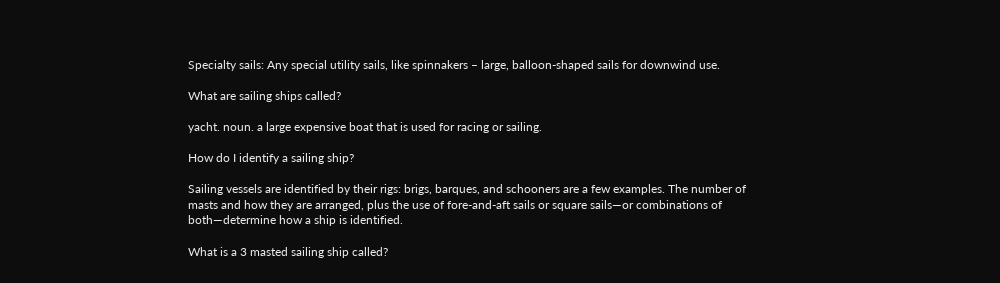Specialty sails: Any special utility sails, like spinnakers – large, balloon-shaped sails for downwind use.

What are sailing ships called?

yacht. noun. a large expensive boat that is used for racing or sailing.

How do I identify a sailing ship?

Sailing vessels are identified by their rigs: brigs, barques, and schooners are a few examples. The number of masts and how they are arranged, plus the use of fore-and-aft sails or square sails—or combinations of both—determine how a ship is identified.

What is a 3 masted sailing ship called?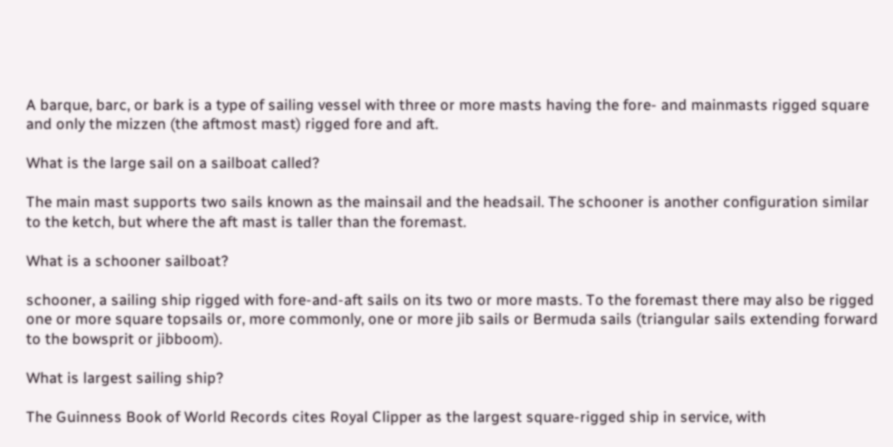A barque, barc, or bark is a type of sailing vessel with three or more masts having the fore- and mainmasts rigged square and only the mizzen (the aftmost mast) rigged fore and aft.

What is the large sail on a sailboat called?

The main mast supports two sails known as the mainsail and the headsail. The schooner is another configuration similar to the ketch, but where the aft mast is taller than the foremast.

What is a schooner sailboat?

schooner, a sailing ship rigged with fore-and-aft sails on its two or more masts. To the foremast there may also be rigged one or more square topsails or, more commonly, one or more jib sails or Bermuda sails (triangular sails extending forward to the bowsprit or jibboom).

What is largest sailing ship?

The Guinness Book of World Records cites Royal Clipper as the largest square-rigged ship in service, with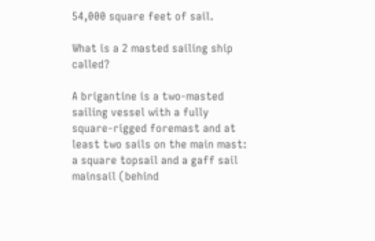54,000 square feet of sail.

What is a 2 masted sailing ship called?

A brigantine is a two-masted sailing vessel with a fully square-rigged foremast and at least two sails on the main mast: a square topsail and a gaff sail mainsail (behind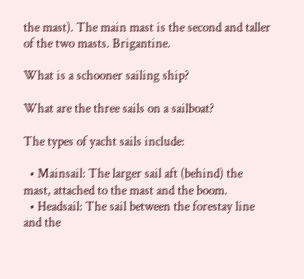the mast). The main mast is the second and taller of the two masts. Brigantine.

What is a schooner sailing ship?

What are the three sails on a sailboat?

The types of yacht sails include:

  • Mainsail: The larger sail aft (behind) the mast, attached to the mast and the boom.
  • Headsail: The sail between the forestay line and the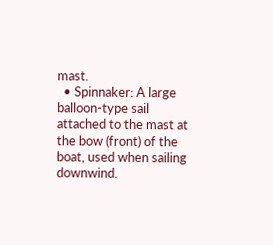mast.
  • Spinnaker: A large balloon-type sail attached to the mast at the bow (front) of the boat, used when sailing downwind.